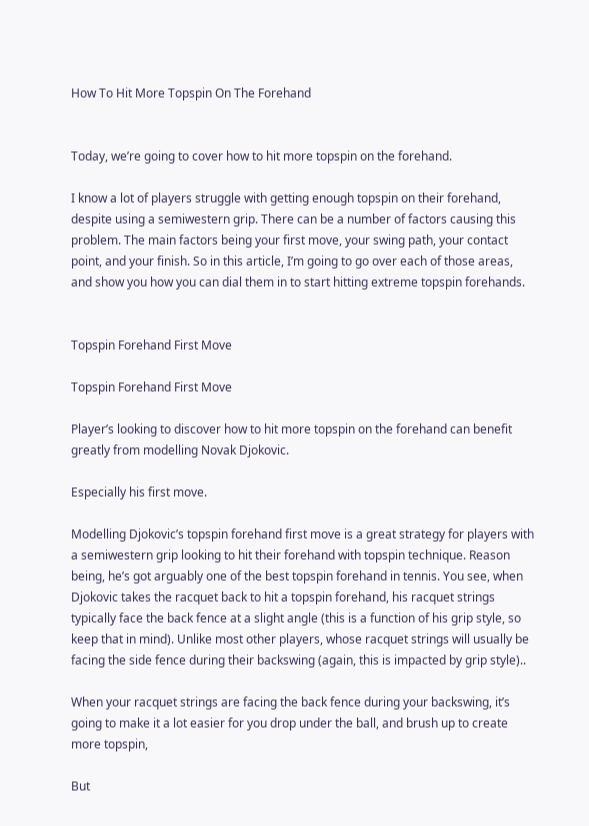How To Hit More Topspin On The Forehand


Today, we’re going to cover how to hit more topspin on the forehand.

I know a lot of players struggle with getting enough topspin on their forehand, despite using a semiwestern grip. There can be a number of factors causing this problem. The main factors being your first move, your swing path, your contact point, and your finish. So in this article, I’m going to go over each of those areas, and show you how you can dial them in to start hitting extreme topspin forehands.


Topspin Forehand First Move

Topspin Forehand First Move

Player’s looking to discover how to hit more topspin on the forehand can benefit greatly from modelling Novak Djokovic.

Especially his first move.

Modelling Djokovic’s topspin forehand first move is a great strategy for players with a semiwestern grip looking to hit their forehand with topspin technique. Reason being, he’s got arguably one of the best topspin forehand in tennis. You see, when Djokovic takes the racquet back to hit a topspin forehand, his racquet strings typically face the back fence at a slight angle (this is a function of his grip style, so keep that in mind). Unlike most other players, whose racquet strings will usually be facing the side fence during their backswing (again, this is impacted by grip style)..

When your racquet strings are facing the back fence during your backswing, it’s going to make it a lot easier for you drop under the ball, and brush up to create more topspin,

But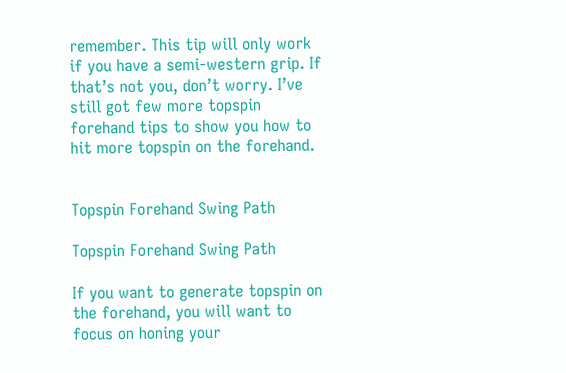remember. This tip will only work if you have a semi-western grip. If that’s not you, don’t worry. I’ve still got few more topspin forehand tips to show you how to hit more topspin on the forehand.


Topspin Forehand Swing Path

Topspin Forehand Swing Path

If you want to generate topspin on the forehand, you will want to focus on honing your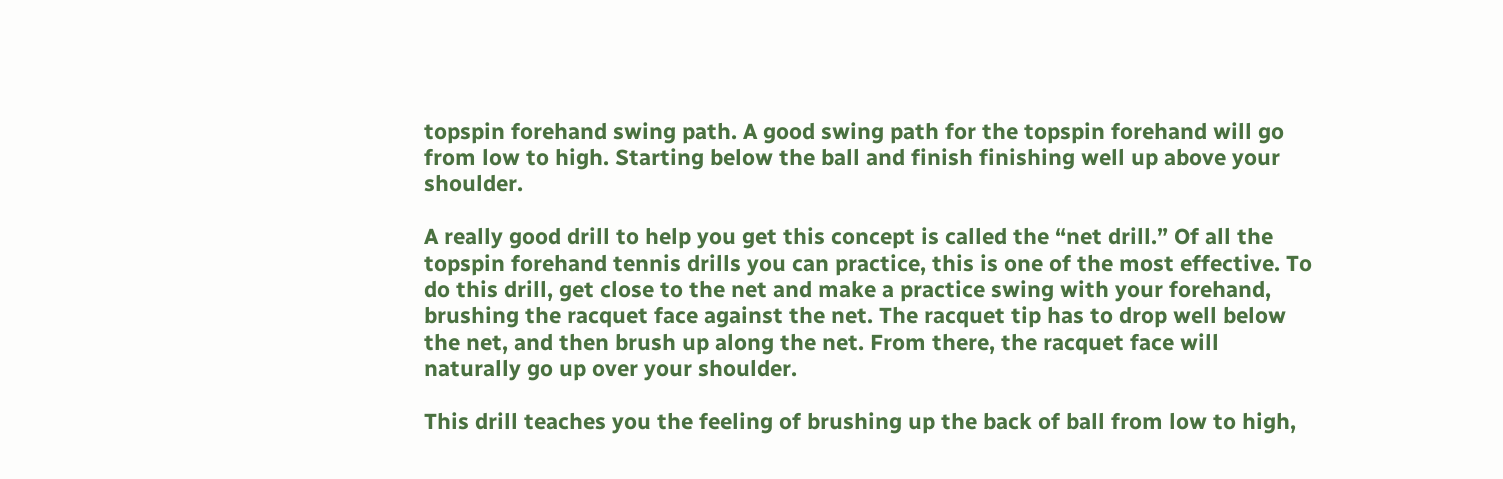topspin forehand swing path. A good swing path for the topspin forehand will go from low to high. Starting below the ball and finish finishing well up above your shoulder.

A really good drill to help you get this concept is called the “net drill.” Of all the topspin forehand tennis drills you can practice, this is one of the most effective. To do this drill, get close to the net and make a practice swing with your forehand, brushing the racquet face against the net. The racquet tip has to drop well below the net, and then brush up along the net. From there, the racquet face will naturally go up over your shoulder.

This drill teaches you the feeling of brushing up the back of ball from low to high,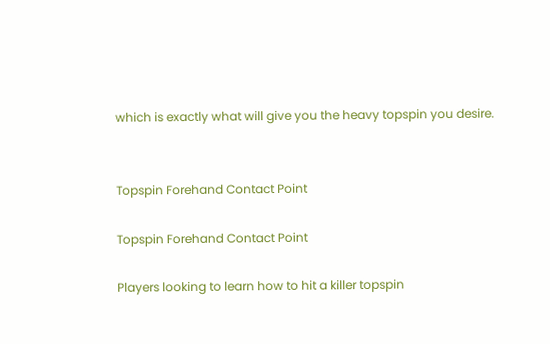which is exactly what will give you the heavy topspin you desire.


Topspin Forehand Contact Point

Topspin Forehand Contact Point

Players looking to learn how to hit a killer topspin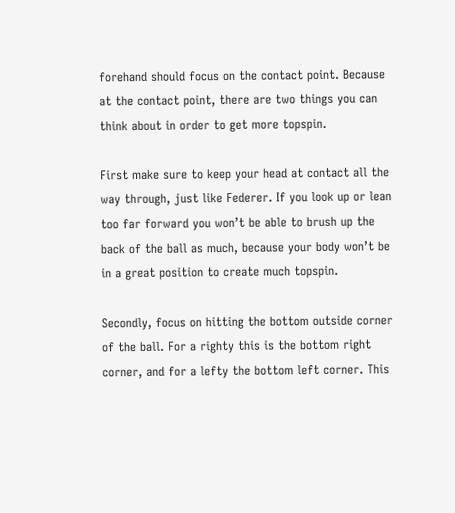forehand should focus on the contact point. Because at the contact point, there are two things you can think about in order to get more topspin.

First make sure to keep your head at contact all the way through, just like Federer. If you look up or lean too far forward you won’t be able to brush up the back of the ball as much, because your body won’t be in a great position to create much topspin.

Secondly, focus on hitting the bottom outside corner of the ball. For a righty this is the bottom right corner, and for a lefty the bottom left corner. This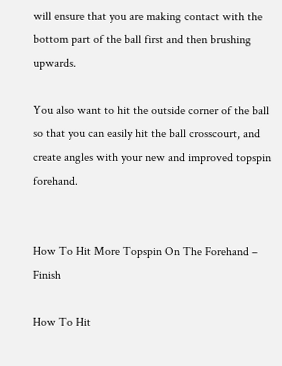will ensure that you are making contact with the bottom part of the ball first and then brushing upwards.

You also want to hit the outside corner of the ball so that you can easily hit the ball crosscourt, and create angles with your new and improved topspin forehand.


How To Hit More Topspin On The Forehand – Finish

How To Hit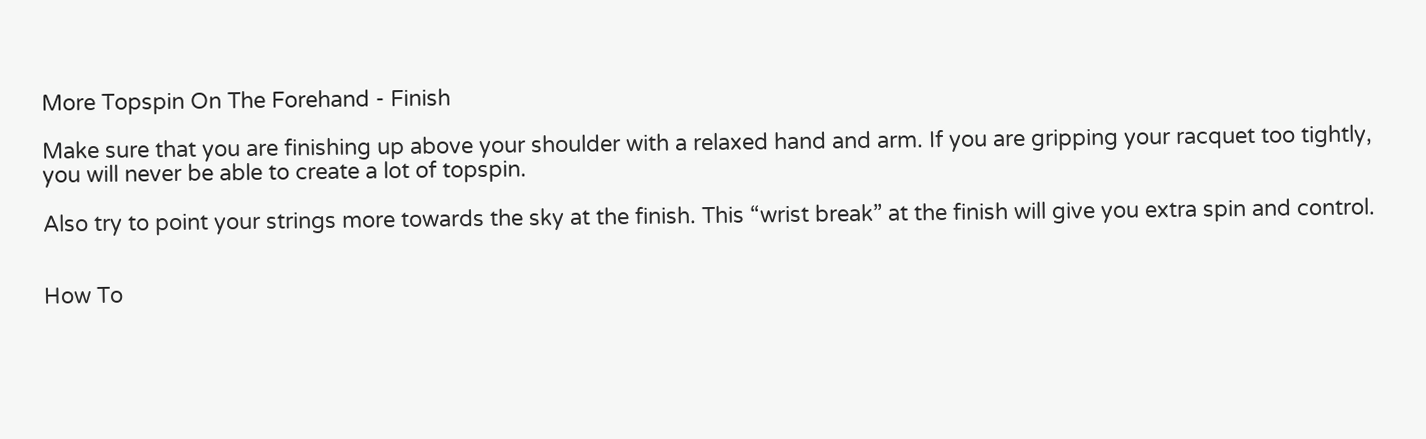More Topspin On The Forehand - Finish

Make sure that you are finishing up above your shoulder with a relaxed hand and arm. If you are gripping your racquet too tightly, you will never be able to create a lot of topspin.

Also try to point your strings more towards the sky at the finish. This “wrist break” at the finish will give you extra spin and control.


How To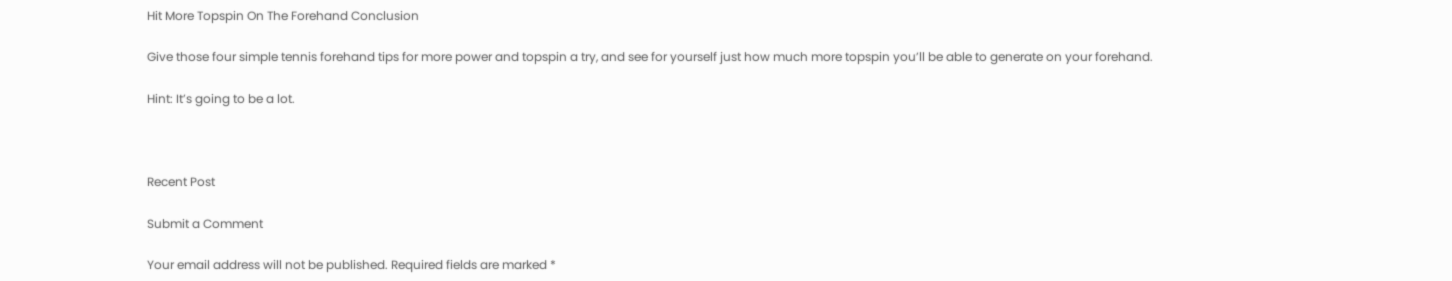Hit More Topspin On The Forehand Conclusion

Give those four simple tennis forehand tips for more power and topspin a try, and see for yourself just how much more topspin you’ll be able to generate on your forehand.

Hint: It’s going to be a lot.



Recent Post

Submit a Comment

Your email address will not be published. Required fields are marked *